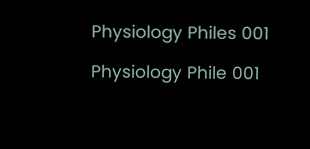Physiology Philes 001

Physiology Phile 001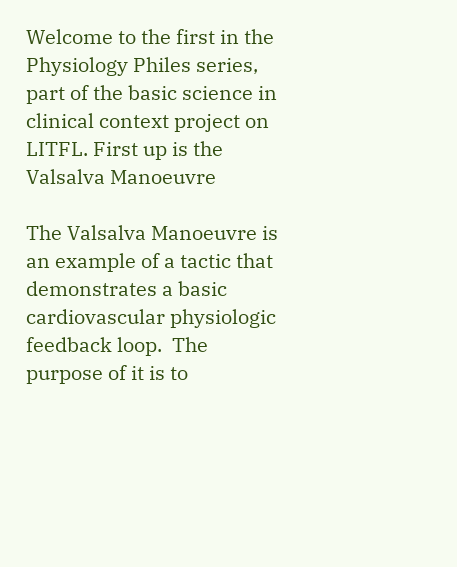Welcome to the first in the Physiology Philes series, part of the basic science in clinical context project on LITFL. First up is the Valsalva Manoeuvre

The Valsalva Manoeuvre is an example of a tactic that demonstrates a basic cardiovascular physiologic feedback loop.  The purpose of it is to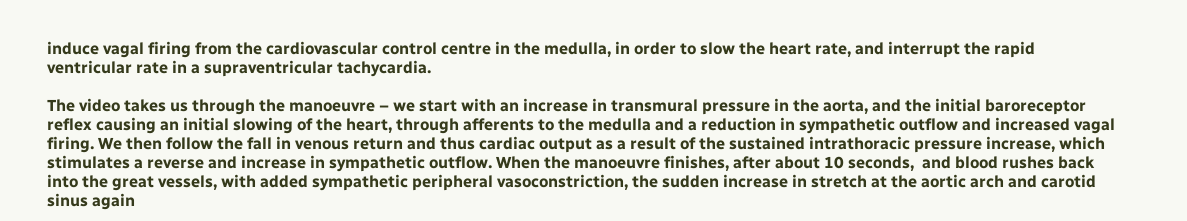induce vagal firing from the cardiovascular control centre in the medulla, in order to slow the heart rate, and interrupt the rapid ventricular rate in a supraventricular tachycardia.

The video takes us through the manoeuvre – we start with an increase in transmural pressure in the aorta, and the initial baroreceptor reflex causing an initial slowing of the heart, through afferents to the medulla and a reduction in sympathetic outflow and increased vagal firing. We then follow the fall in venous return and thus cardiac output as a result of the sustained intrathoracic pressure increase, which stimulates a reverse and increase in sympathetic outflow. When the manoeuvre finishes, after about 10 seconds,  and blood rushes back into the great vessels, with added sympathetic peripheral vasoconstriction, the sudden increase in stretch at the aortic arch and carotid sinus again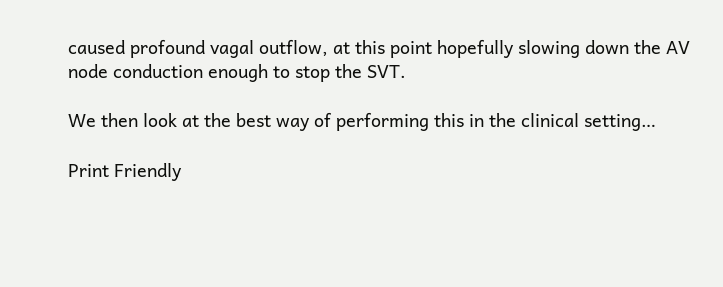caused profound vagal outflow, at this point hopefully slowing down the AV node conduction enough to stop the SVT.

We then look at the best way of performing this in the clinical setting…

Print Friendly